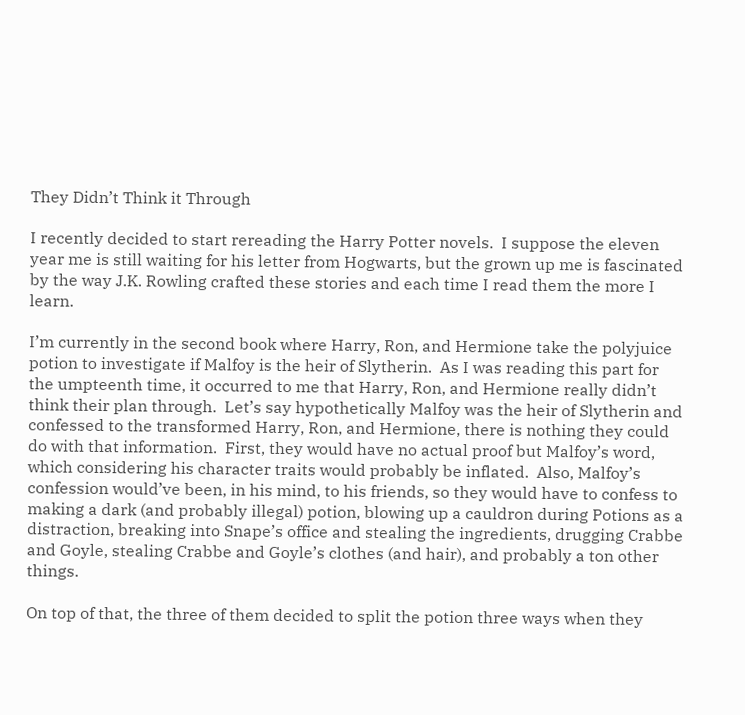They Didn’t Think it Through

I recently decided to start rereading the Harry Potter novels.  I suppose the eleven year me is still waiting for his letter from Hogwarts, but the grown up me is fascinated by the way J.K. Rowling crafted these stories and each time I read them the more I learn.

I’m currently in the second book where Harry, Ron, and Hermione take the polyjuice potion to investigate if Malfoy is the heir of Slytherin.  As I was reading this part for the umpteenth time, it occurred to me that Harry, Ron, and Hermione really didn’t think their plan through.  Let’s say hypothetically Malfoy was the heir of Slytherin and confessed to the transformed Harry, Ron, and Hermione, there is nothing they could do with that information.  First, they would have no actual proof but Malfoy’s word, which considering his character traits would probably be inflated.  Also, Malfoy’s confession would’ve been, in his mind, to his friends, so they would have to confess to making a dark (and probably illegal) potion, blowing up a cauldron during Potions as a distraction, breaking into Snape’s office and stealing the ingredients, drugging Crabbe and Goyle, stealing Crabbe and Goyle’s clothes (and hair), and probably a ton other things.

On top of that, the three of them decided to split the potion three ways when they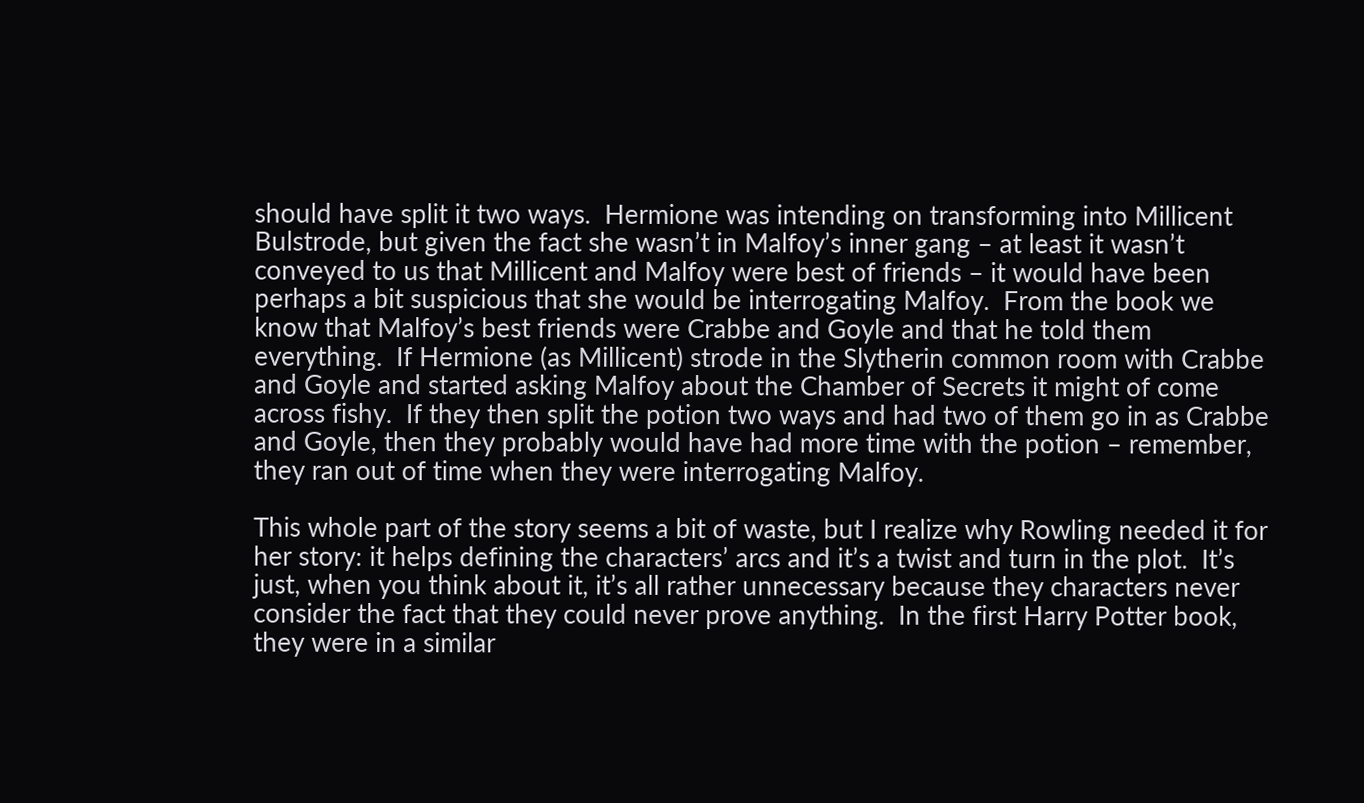should have split it two ways.  Hermione was intending on transforming into Millicent Bulstrode, but given the fact she wasn’t in Malfoy’s inner gang – at least it wasn’t conveyed to us that Millicent and Malfoy were best of friends – it would have been perhaps a bit suspicious that she would be interrogating Malfoy.  From the book we know that Malfoy’s best friends were Crabbe and Goyle and that he told them everything.  If Hermione (as Millicent) strode in the Slytherin common room with Crabbe and Goyle and started asking Malfoy about the Chamber of Secrets it might of come across fishy.  If they then split the potion two ways and had two of them go in as Crabbe and Goyle, then they probably would have had more time with the potion – remember, they ran out of time when they were interrogating Malfoy.

This whole part of the story seems a bit of waste, but I realize why Rowling needed it for her story: it helps defining the characters’ arcs and it’s a twist and turn in the plot.  It’s just, when you think about it, it’s all rather unnecessary because they characters never consider the fact that they could never prove anything.  In the first Harry Potter book, they were in a similar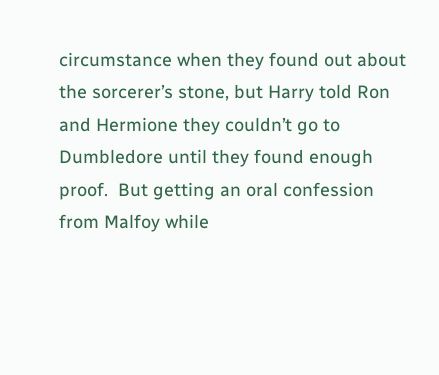circumstance when they found out about the sorcerer’s stone, but Harry told Ron and Hermione they couldn’t go to Dumbledore until they found enough proof.  But getting an oral confession from Malfoy while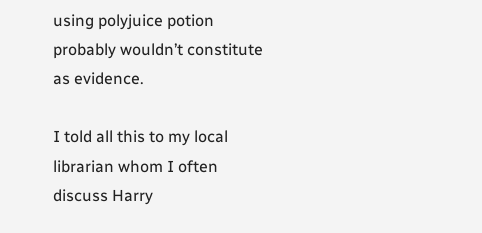using polyjuice potion probably wouldn’t constitute as evidence.

I told all this to my local librarian whom I often discuss Harry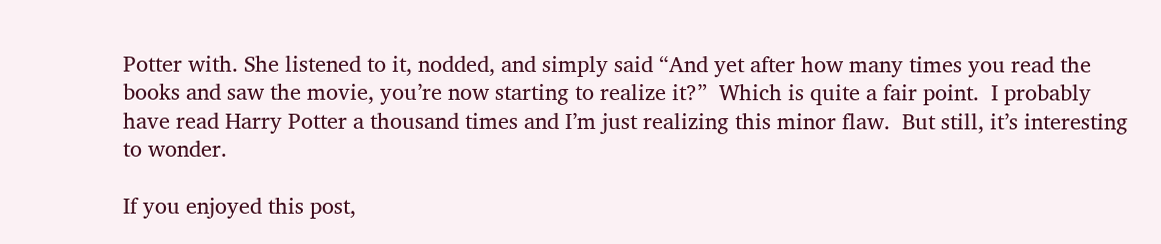Potter with. She listened to it, nodded, and simply said “And yet after how many times you read the books and saw the movie, you’re now starting to realize it?”  Which is quite a fair point.  I probably have read Harry Potter a thousand times and I’m just realizing this minor flaw.  But still, it’s interesting to wonder.

If you enjoyed this post,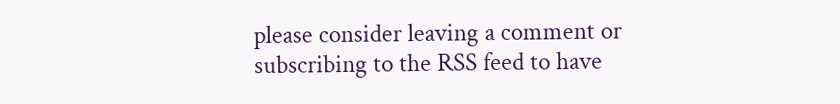please consider leaving a comment or subscribing to the RSS feed to have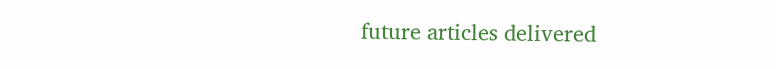future articles delivered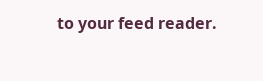to your feed reader.